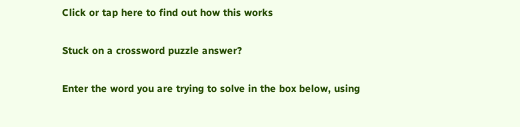Click or tap here to find out how this works

Stuck on a crossword puzzle answer?

Enter the word you are trying to solve in the box below, using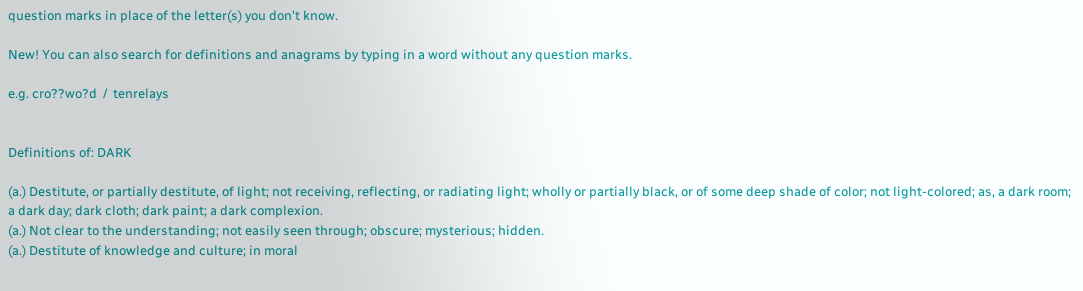question marks in place of the letter(s) you don't know.

New! You can also search for definitions and anagrams by typing in a word without any question marks.

e.g. cro??wo?d  /  tenrelays


Definitions of: DARK

(a.) Destitute, or partially destitute, of light; not receiving, reflecting, or radiating light; wholly or partially black, or of some deep shade of color; not light-colored; as, a dark room; a dark day; dark cloth; dark paint; a dark complexion.
(a.) Not clear to the understanding; not easily seen through; obscure; mysterious; hidden.
(a.) Destitute of knowledge and culture; in moral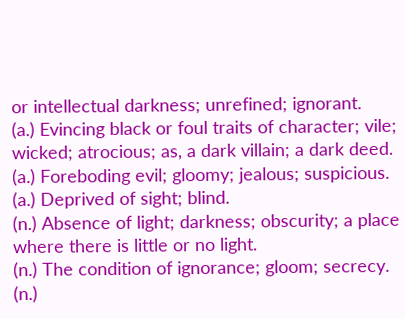or intellectual darkness; unrefined; ignorant.
(a.) Evincing black or foul traits of character; vile; wicked; atrocious; as, a dark villain; a dark deed.
(a.) Foreboding evil; gloomy; jealous; suspicious.
(a.) Deprived of sight; blind.
(n.) Absence of light; darkness; obscurity; a place where there is little or no light.
(n.) The condition of ignorance; gloom; secrecy.
(n.)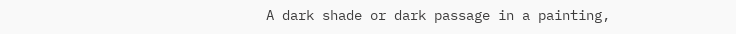A dark shade or dark passage in a painting,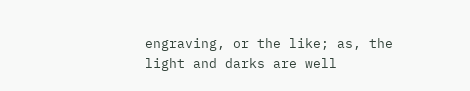engraving, or the like; as, the light and darks are well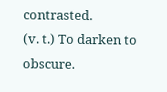contrasted.
(v. t.) To darken to obscure.